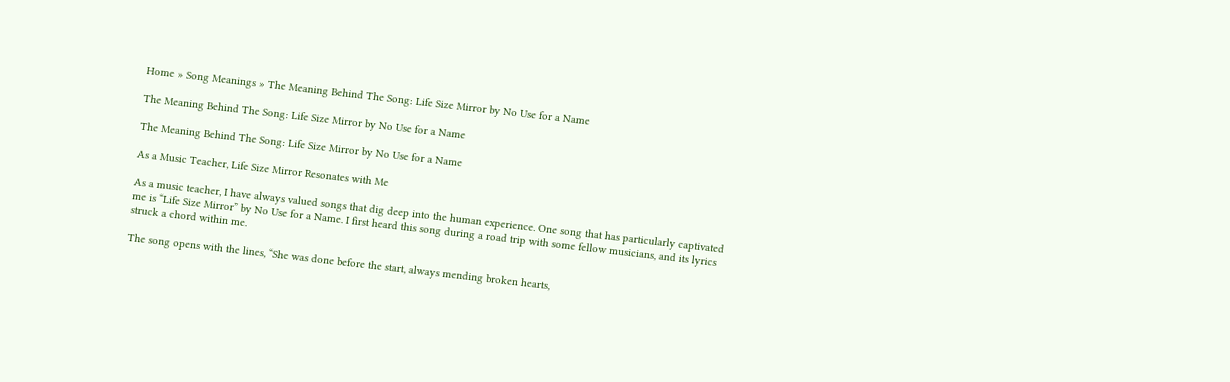Home » Song Meanings » The Meaning Behind The Song: Life Size Mirror by No Use for a Name

The Meaning Behind The Song: Life Size Mirror by No Use for a Name

The Meaning Behind The Song: Life Size Mirror by No Use for a Name

As a Music Teacher, Life Size Mirror Resonates with Me

As a music teacher, I have always valued songs that dig deep into the human experience. One song that has particularly captivated me is “Life Size Mirror” by No Use for a Name. I first heard this song during a road trip with some fellow musicians, and its lyrics struck a chord within me.

The song opens with the lines, “She was done before the start, always mending broken hearts,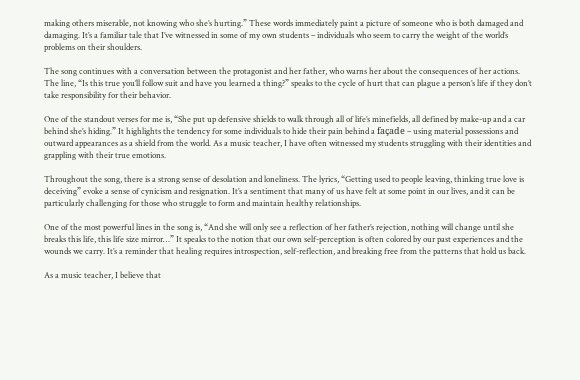making others miserable, not knowing who she’s hurting.” These words immediately paint a picture of someone who is both damaged and damaging. It’s a familiar tale that I’ve witnessed in some of my own students – individuals who seem to carry the weight of the world’s problems on their shoulders.

The song continues with a conversation between the protagonist and her father, who warns her about the consequences of her actions. The line, “Is this true you’ll follow suit and have you learned a thing?” speaks to the cycle of hurt that can plague a person’s life if they don’t take responsibility for their behavior.

One of the standout verses for me is, “She put up defensive shields to walk through all of life’s minefields, all defined by make-up and a car behind she’s hiding.” It highlights the tendency for some individuals to hide their pain behind a façade – using material possessions and outward appearances as a shield from the world. As a music teacher, I have often witnessed my students struggling with their identities and grappling with their true emotions.

Throughout the song, there is a strong sense of desolation and loneliness. The lyrics, “Getting used to people leaving, thinking true love is deceiving” evoke a sense of cynicism and resignation. It’s a sentiment that many of us have felt at some point in our lives, and it can be particularly challenging for those who struggle to form and maintain healthy relationships.

One of the most powerful lines in the song is, “And she will only see a reflection of her father’s rejection, nothing will change until she breaks this life, this life size mirror…” It speaks to the notion that our own self-perception is often colored by our past experiences and the wounds we carry. It’s a reminder that healing requires introspection, self-reflection, and breaking free from the patterns that hold us back.

As a music teacher, I believe that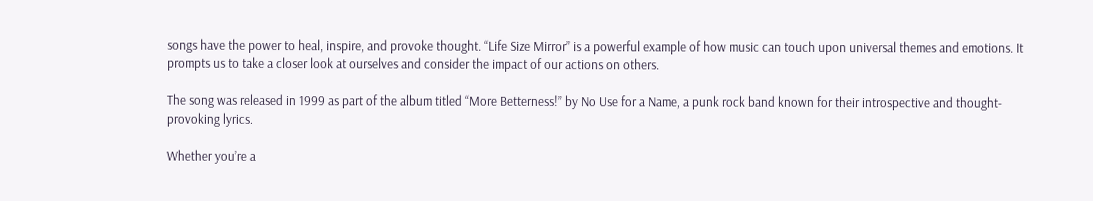songs have the power to heal, inspire, and provoke thought. “Life Size Mirror” is a powerful example of how music can touch upon universal themes and emotions. It prompts us to take a closer look at ourselves and consider the impact of our actions on others.

The song was released in 1999 as part of the album titled “More Betterness!” by No Use for a Name, a punk rock band known for their introspective and thought-provoking lyrics.

Whether you’re a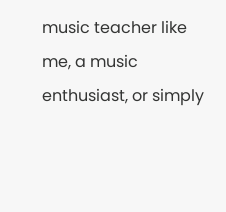music teacher like me, a music enthusiast, or simply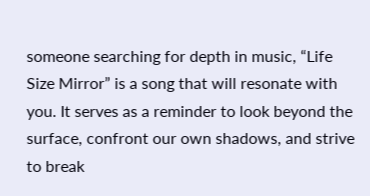someone searching for depth in music, “Life Size Mirror” is a song that will resonate with you. It serves as a reminder to look beyond the surface, confront our own shadows, and strive to break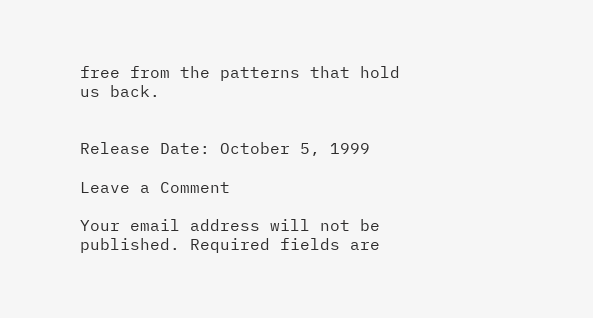free from the patterns that hold us back.


Release Date: October 5, 1999

Leave a Comment

Your email address will not be published. Required fields are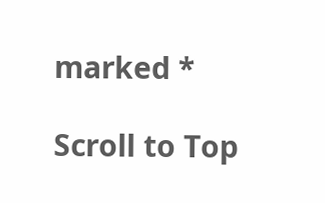marked *

Scroll to Top